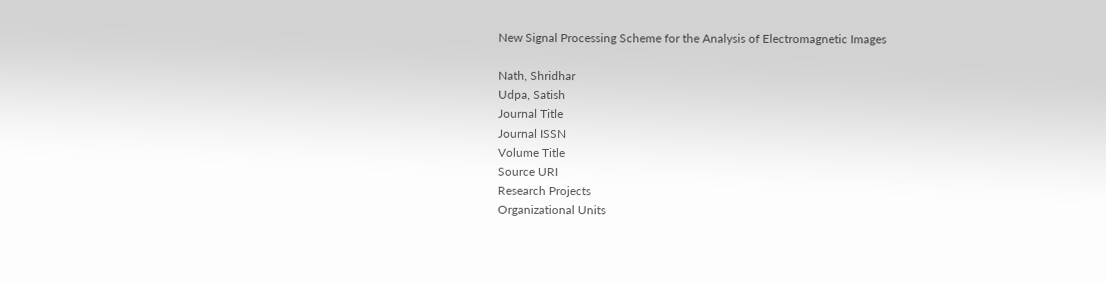New Signal Processing Scheme for the Analysis of Electromagnetic Images

Nath, Shridhar
Udpa, Satish
Journal Title
Journal ISSN
Volume Title
Source URI
Research Projects
Organizational Units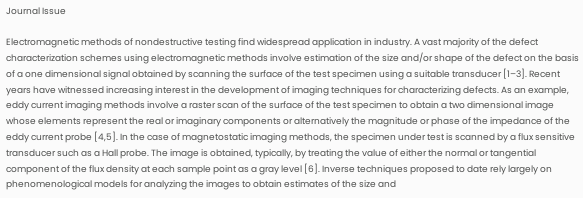Journal Issue

Electromagnetic methods of nondestructive testing find widespread application in industry. A vast majority of the defect characterization schemes using electromagnetic methods involve estimation of the size and/or shape of the defect on the basis of a one dimensional signal obtained by scanning the surface of the test specimen using a suitable transducer [1–3]. Recent years have witnessed increasing interest in the development of imaging techniques for characterizing defects. As an example, eddy current imaging methods involve a raster scan of the surface of the test specimen to obtain a two dimensional image whose elements represent the real or imaginary components or alternatively the magnitude or phase of the impedance of the eddy current probe [4,5]. In the case of magnetostatic imaging methods, the specimen under test is scanned by a flux sensitive transducer such as a Hall probe. The image is obtained, typically, by treating the value of either the normal or tangential component of the flux density at each sample point as a gray level [6]. Inverse techniques proposed to date rely largely on phenomenological models for analyzing the images to obtain estimates of the size and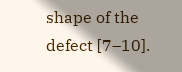shape of the defect [7–10].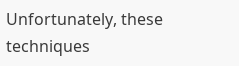Unfortunately, these techniques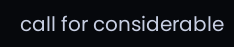call for considerable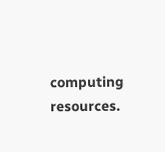computing resources.